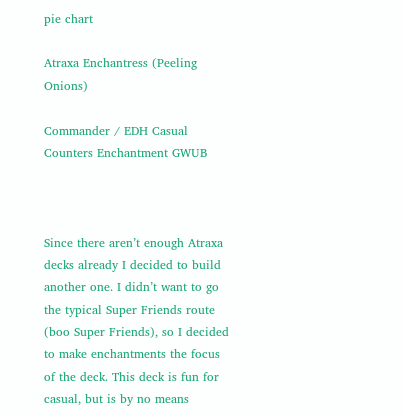pie chart

Atraxa Enchantress (Peeling Onions)

Commander / EDH Casual Counters Enchantment GWUB



Since there aren’t enough Atraxa decks already I decided to build another one. I didn’t want to go the typical Super Friends route (boo Super Friends), so I decided to make enchantments the focus of the deck. This deck is fun for casual, but is by no means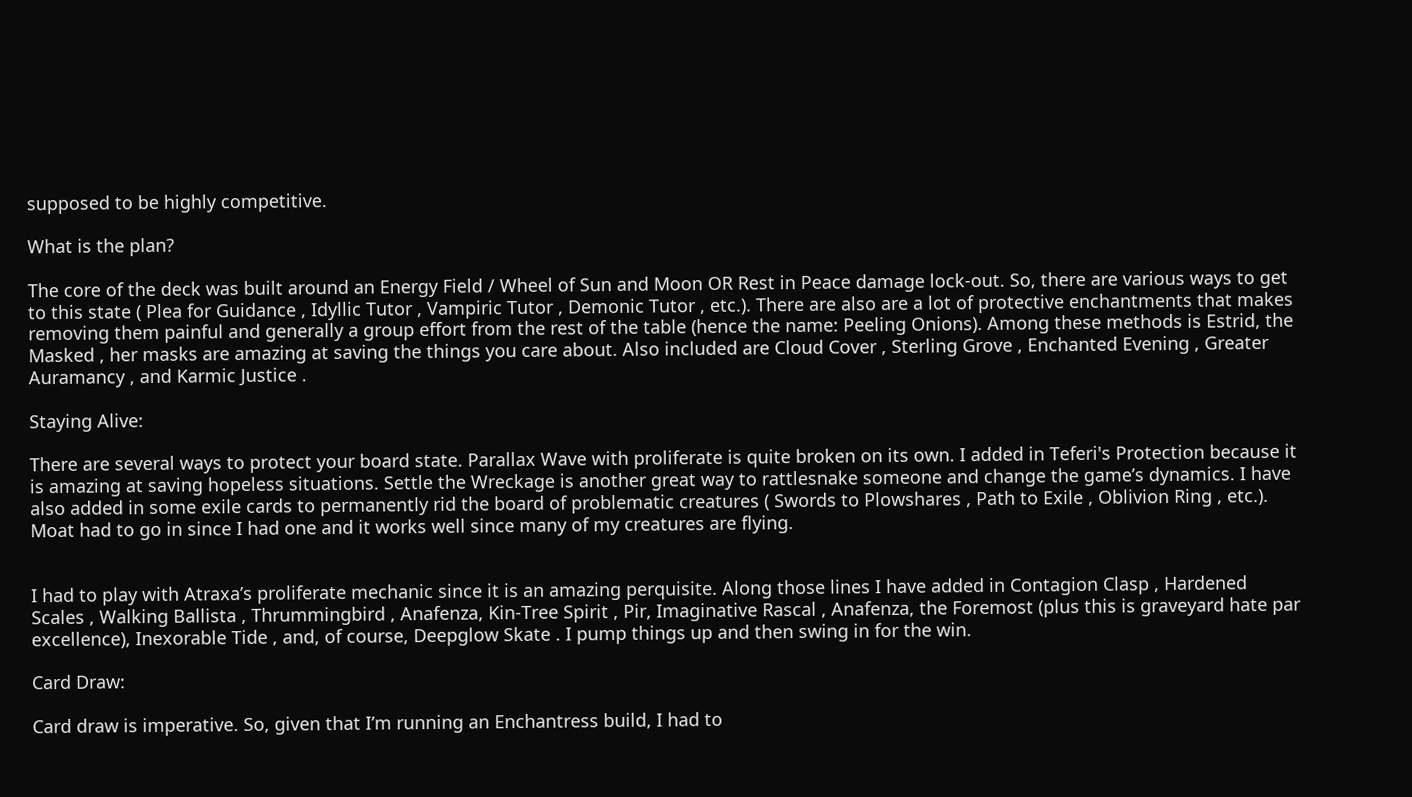supposed to be highly competitive.

What is the plan?

The core of the deck was built around an Energy Field / Wheel of Sun and Moon OR Rest in Peace damage lock-out. So, there are various ways to get to this state ( Plea for Guidance , Idyllic Tutor , Vampiric Tutor , Demonic Tutor , etc.). There are also are a lot of protective enchantments that makes removing them painful and generally a group effort from the rest of the table (hence the name: Peeling Onions). Among these methods is Estrid, the Masked , her masks are amazing at saving the things you care about. Also included are Cloud Cover , Sterling Grove , Enchanted Evening , Greater Auramancy , and Karmic Justice .

Staying Alive:

There are several ways to protect your board state. Parallax Wave with proliferate is quite broken on its own. I added in Teferi's Protection because it is amazing at saving hopeless situations. Settle the Wreckage is another great way to rattlesnake someone and change the game’s dynamics. I have also added in some exile cards to permanently rid the board of problematic creatures ( Swords to Plowshares , Path to Exile , Oblivion Ring , etc.). Moat had to go in since I had one and it works well since many of my creatures are flying.


I had to play with Atraxa’s proliferate mechanic since it is an amazing perquisite. Along those lines I have added in Contagion Clasp , Hardened Scales , Walking Ballista , Thrummingbird , Anafenza, Kin-Tree Spirit , Pir, Imaginative Rascal , Anafenza, the Foremost (plus this is graveyard hate par excellence), Inexorable Tide , and, of course, Deepglow Skate . I pump things up and then swing in for the win.

Card Draw:

Card draw is imperative. So, given that I’m running an Enchantress build, I had to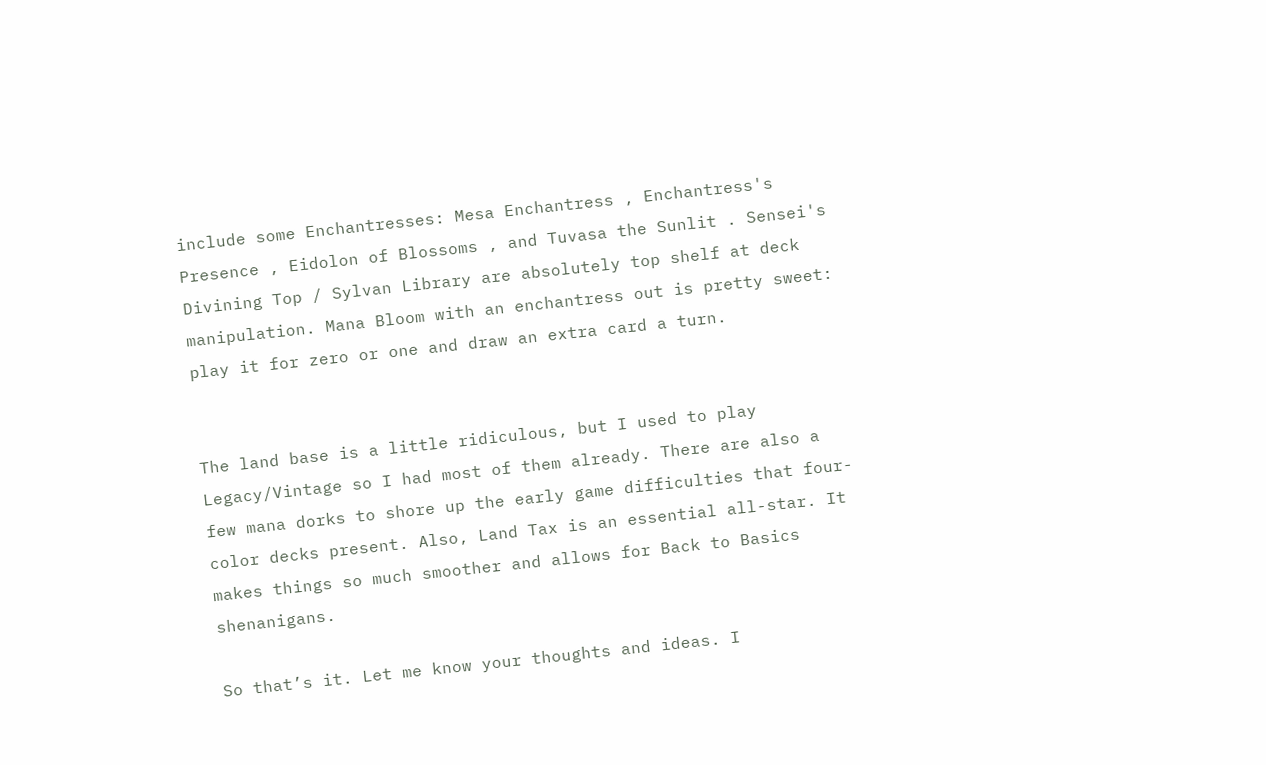include some Enchantresses: Mesa Enchantress , Enchantress's Presence , Eidolon of Blossoms , and Tuvasa the Sunlit . Sensei's Divining Top / Sylvan Library are absolutely top shelf at deck manipulation. Mana Bloom with an enchantress out is pretty sweet: play it for zero or one and draw an extra card a turn.


The land base is a little ridiculous, but I used to play Legacy/Vintage so I had most of them already. There are also a few mana dorks to shore up the early game difficulties that four-color decks present. Also, Land Tax is an essential all-star. It makes things so much smoother and allows for Back to Basics shenanigans.

So that’s it. Let me know your thoughts and ideas. I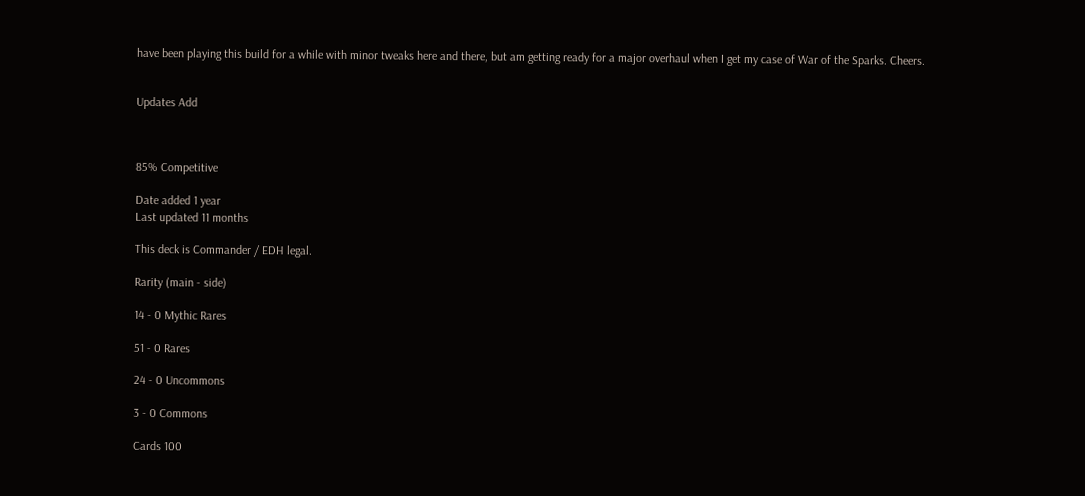have been playing this build for a while with minor tweaks here and there, but am getting ready for a major overhaul when I get my case of War of the Sparks. Cheers.


Updates Add



85% Competitive

Date added 1 year
Last updated 11 months

This deck is Commander / EDH legal.

Rarity (main - side)

14 - 0 Mythic Rares

51 - 0 Rares

24 - 0 Uncommons

3 - 0 Commons

Cards 100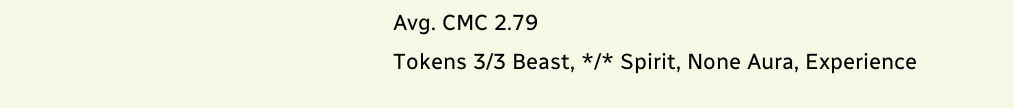Avg. CMC 2.79
Tokens 3/3 Beast, */* Spirit, None Aura, Experience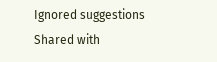Ignored suggestions
Shared with